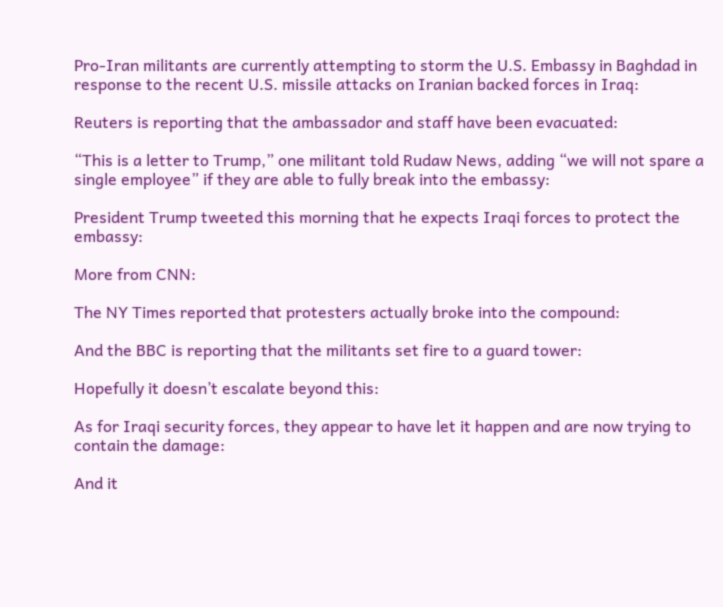Pro-Iran militants are currently attempting to storm the U.S. Embassy in Baghdad in response to the recent U.S. missile attacks on Iranian backed forces in Iraq:

Reuters is reporting that the ambassador and staff have been evacuated:

“This is a letter to Trump,” one militant told Rudaw News, adding “we will not spare a single employee” if they are able to fully break into the embassy:

President Trump tweeted this morning that he expects Iraqi forces to protect the embassy:

More from CNN:

The NY Times reported that protesters actually broke into the compound:

And the BBC is reporting that the militants set fire to a guard tower:

Hopefully it doesn’t escalate beyond this:

As for Iraqi security forces, they appear to have let it happen and are now trying to contain the damage:

And it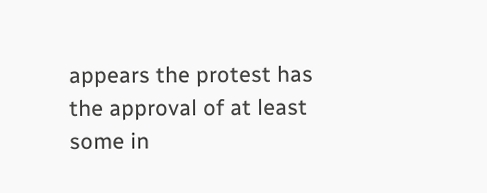appears the protest has the approval of at least some in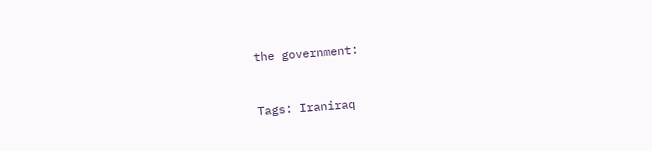the government:


Tags: Iraniraq